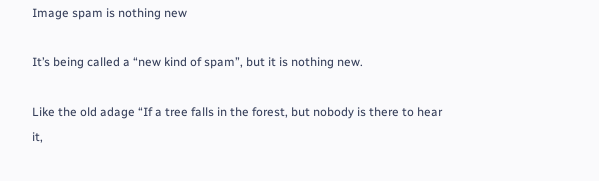Image spam is nothing new

It’s being called a “new kind of spam”, but it is nothing new.

Like the old adage “If a tree falls in the forest, but nobody is there to hear it,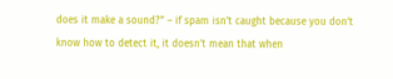does it make a sound?” – if spam isn’t caught because you don’t know how to detect it, it doesn’t mean that when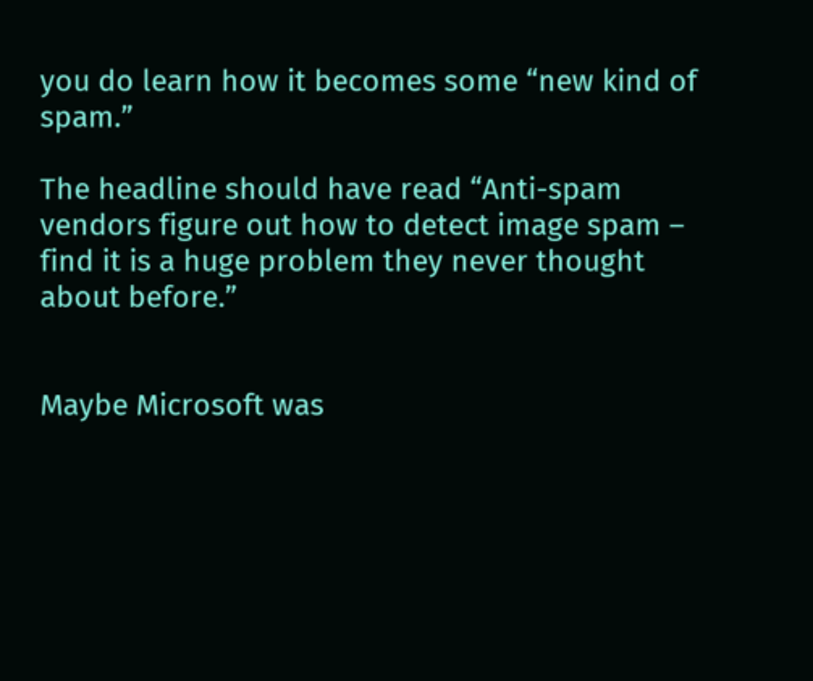you do learn how it becomes some “new kind of spam.”

The headline should have read “Anti-spam vendors figure out how to detect image spam – find it is a huge problem they never thought about before.”


Maybe Microsoft was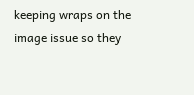keeping wraps on the image issue so they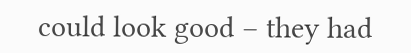could look good – they had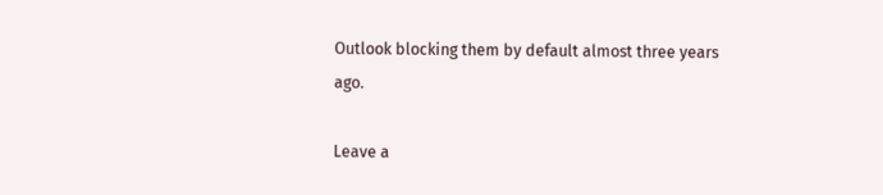Outlook blocking them by default almost three years ago.

Leave a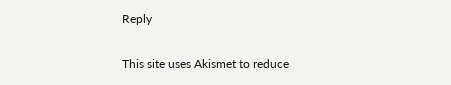Reply

This site uses Akismet to reduce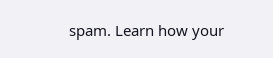spam. Learn how your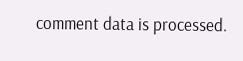comment data is processed.